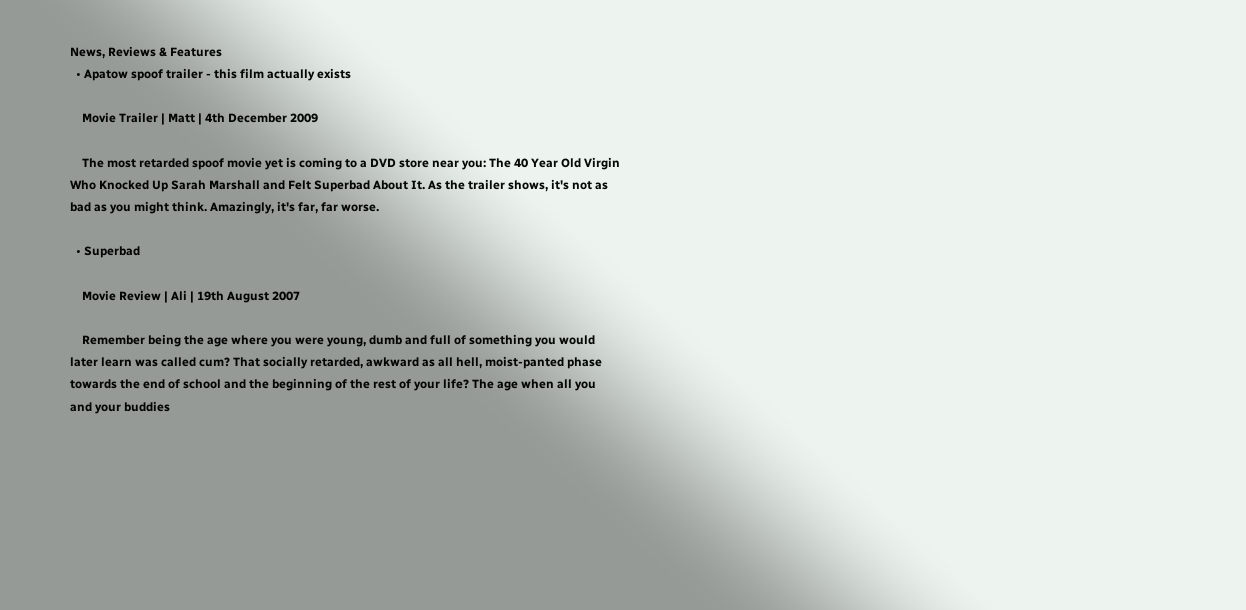News, Reviews & Features
  • Apatow spoof trailer - this film actually exists

    Movie Trailer | Matt | 4th December 2009

    The most retarded spoof movie yet is coming to a DVD store near you: The 40 Year Old Virgin Who Knocked Up Sarah Marshall and Felt Superbad About It. As the trailer shows, it's not as bad as you might think. Amazingly, it's far, far worse.

  • Superbad

    Movie Review | Ali | 19th August 2007

    Remember being the age where you were young, dumb and full of something you would later learn was called cum? That socially retarded, awkward as all hell, moist-panted phase towards the end of school and the beginning of the rest of your life? The age when all you and your buddies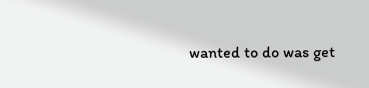wanted to do was get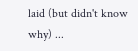laid (but didn't know why) ...